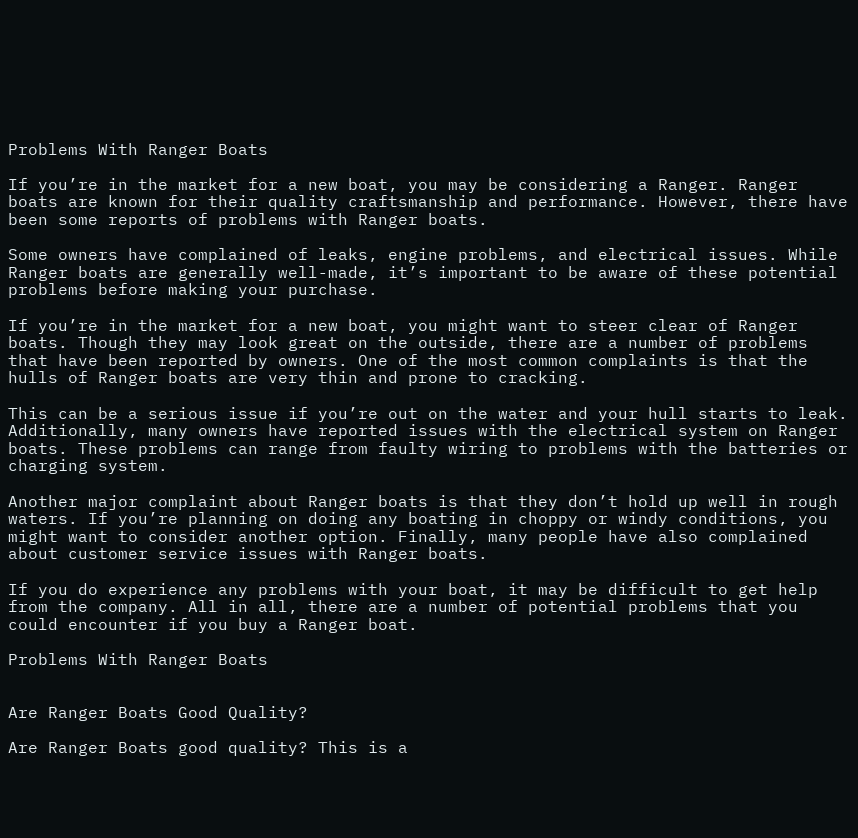Problems With Ranger Boats

If you’re in the market for a new boat, you may be considering a Ranger. Ranger boats are known for their quality craftsmanship and performance. However, there have been some reports of problems with Ranger boats.

Some owners have complained of leaks, engine problems, and electrical issues. While Ranger boats are generally well-made, it’s important to be aware of these potential problems before making your purchase.

If you’re in the market for a new boat, you might want to steer clear of Ranger boats. Though they may look great on the outside, there are a number of problems that have been reported by owners. One of the most common complaints is that the hulls of Ranger boats are very thin and prone to cracking.

This can be a serious issue if you’re out on the water and your hull starts to leak. Additionally, many owners have reported issues with the electrical system on Ranger boats. These problems can range from faulty wiring to problems with the batteries or charging system.

Another major complaint about Ranger boats is that they don’t hold up well in rough waters. If you’re planning on doing any boating in choppy or windy conditions, you might want to consider another option. Finally, many people have also complained about customer service issues with Ranger boats.

If you do experience any problems with your boat, it may be difficult to get help from the company. All in all, there are a number of potential problems that you could encounter if you buy a Ranger boat.

Problems With Ranger Boats


Are Ranger Boats Good Quality?

Are Ranger Boats good quality? This is a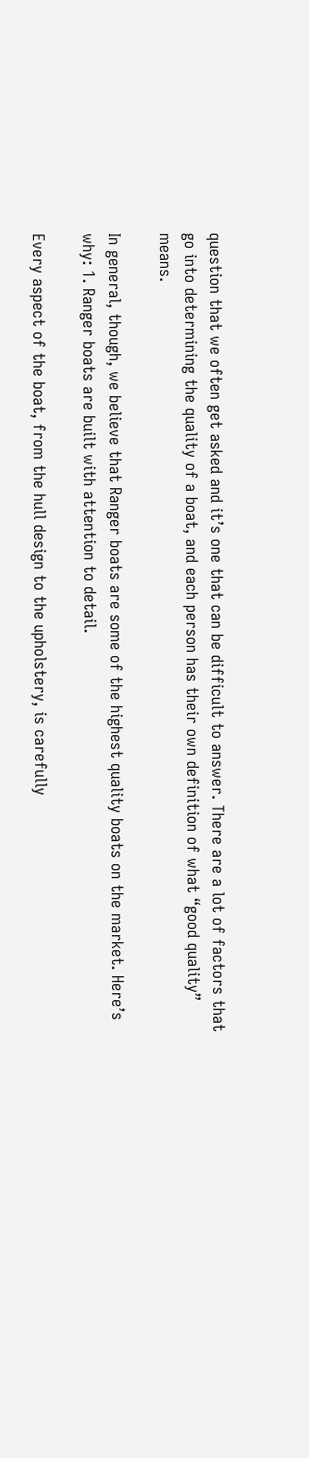question that we often get asked and it’s one that can be difficult to answer. There are a lot of factors that go into determining the quality of a boat, and each person has their own definition of what “good quality” means.

In general, though, we believe that Ranger boats are some of the highest quality boats on the market. Here’s why: 1. Ranger boats are built with attention to detail.

Every aspect of the boat, from the hull design to the upholstery, is carefully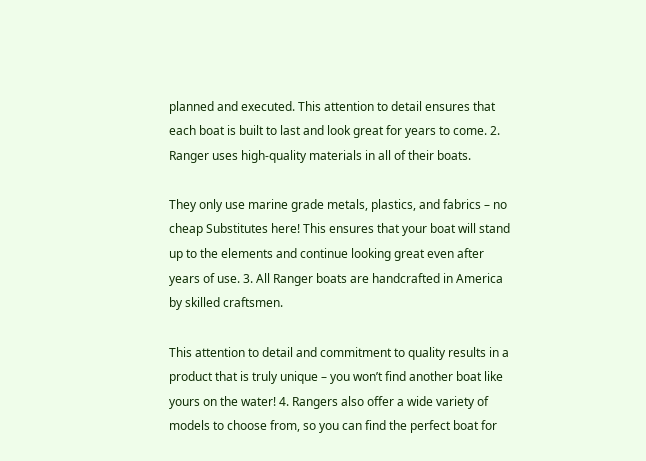planned and executed. This attention to detail ensures that each boat is built to last and look great for years to come. 2. Ranger uses high-quality materials in all of their boats.

They only use marine grade metals, plastics, and fabrics – no cheap Substitutes here! This ensures that your boat will stand up to the elements and continue looking great even after years of use. 3. All Ranger boats are handcrafted in America by skilled craftsmen.

This attention to detail and commitment to quality results in a product that is truly unique – you won’t find another boat like yours on the water! 4. Rangers also offer a wide variety of models to choose from, so you can find the perfect boat for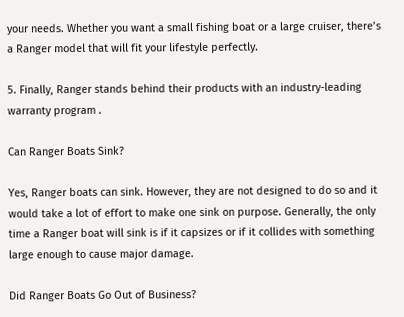your needs. Whether you want a small fishing boat or a large cruiser, there’s a Ranger model that will fit your lifestyle perfectly.

5. Finally, Ranger stands behind their products with an industry-leading warranty program .

Can Ranger Boats Sink?

Yes, Ranger boats can sink. However, they are not designed to do so and it would take a lot of effort to make one sink on purpose. Generally, the only time a Ranger boat will sink is if it capsizes or if it collides with something large enough to cause major damage.

Did Ranger Boats Go Out of Business?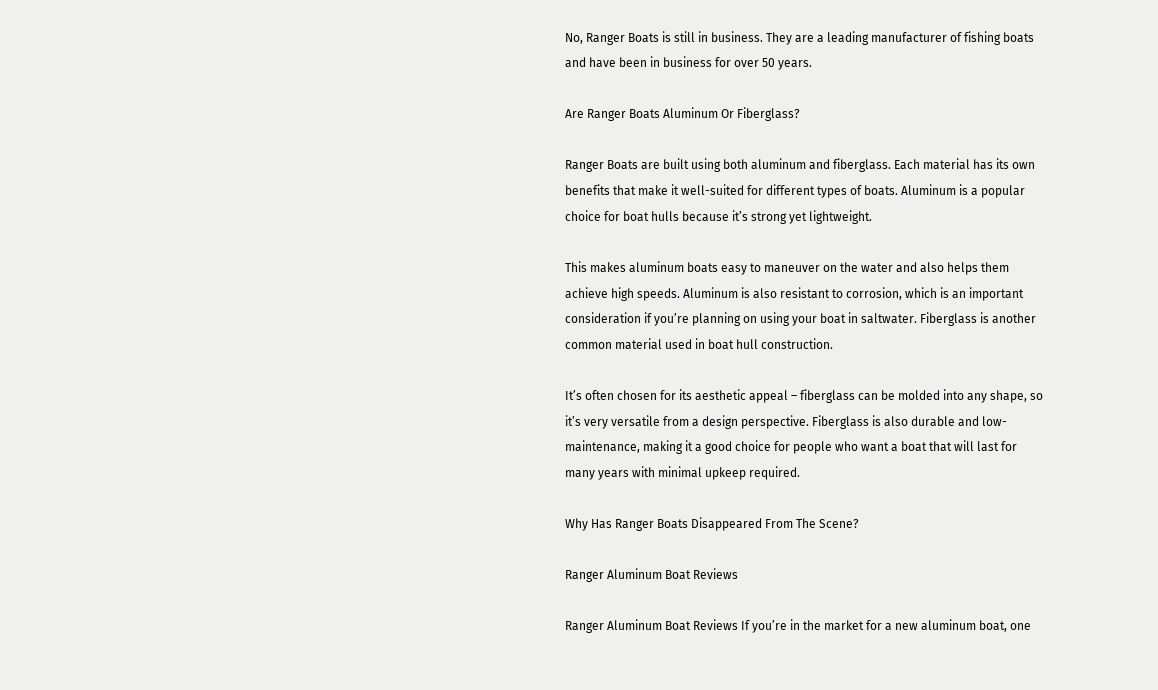No, Ranger Boats is still in business. They are a leading manufacturer of fishing boats and have been in business for over 50 years.

Are Ranger Boats Aluminum Or Fiberglass?

Ranger Boats are built using both aluminum and fiberglass. Each material has its own benefits that make it well-suited for different types of boats. Aluminum is a popular choice for boat hulls because it’s strong yet lightweight.

This makes aluminum boats easy to maneuver on the water and also helps them achieve high speeds. Aluminum is also resistant to corrosion, which is an important consideration if you’re planning on using your boat in saltwater. Fiberglass is another common material used in boat hull construction.

It’s often chosen for its aesthetic appeal – fiberglass can be molded into any shape, so it’s very versatile from a design perspective. Fiberglass is also durable and low-maintenance, making it a good choice for people who want a boat that will last for many years with minimal upkeep required.

Why Has Ranger Boats Disappeared From The Scene?

Ranger Aluminum Boat Reviews

Ranger Aluminum Boat Reviews If you’re in the market for a new aluminum boat, one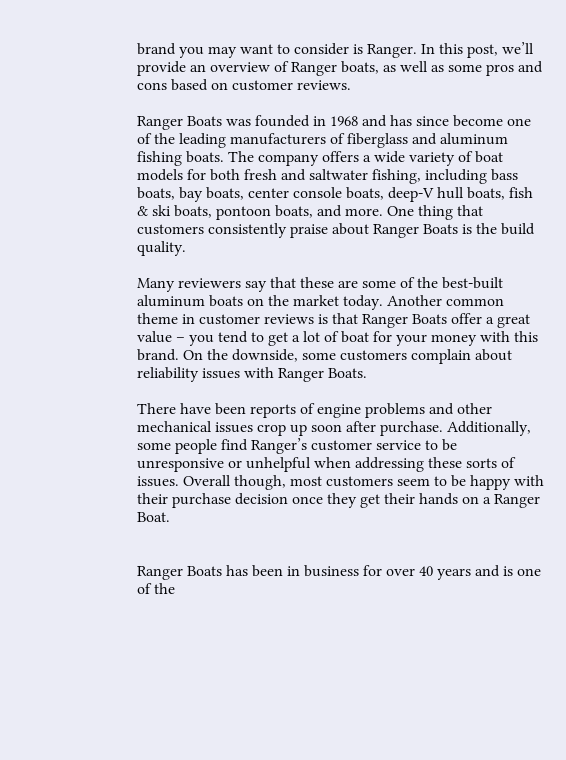brand you may want to consider is Ranger. In this post, we’ll provide an overview of Ranger boats, as well as some pros and cons based on customer reviews.

Ranger Boats was founded in 1968 and has since become one of the leading manufacturers of fiberglass and aluminum fishing boats. The company offers a wide variety of boat models for both fresh and saltwater fishing, including bass boats, bay boats, center console boats, deep-V hull boats, fish & ski boats, pontoon boats, and more. One thing that customers consistently praise about Ranger Boats is the build quality.

Many reviewers say that these are some of the best-built aluminum boats on the market today. Another common theme in customer reviews is that Ranger Boats offer a great value – you tend to get a lot of boat for your money with this brand. On the downside, some customers complain about reliability issues with Ranger Boats.

There have been reports of engine problems and other mechanical issues crop up soon after purchase. Additionally, some people find Ranger’s customer service to be unresponsive or unhelpful when addressing these sorts of issues. Overall though, most customers seem to be happy with their purchase decision once they get their hands on a Ranger Boat.


Ranger Boats has been in business for over 40 years and is one of the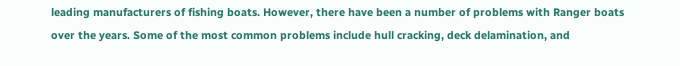leading manufacturers of fishing boats. However, there have been a number of problems with Ranger boats over the years. Some of the most common problems include hull cracking, deck delamination, and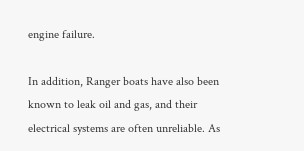engine failure.

In addition, Ranger boats have also been known to leak oil and gas, and their electrical systems are often unreliable. As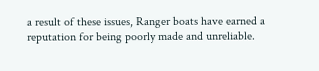a result of these issues, Ranger boats have earned a reputation for being poorly made and unreliable.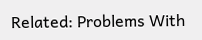Related: Problems With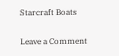Starcraft Boats

Leave a Comment